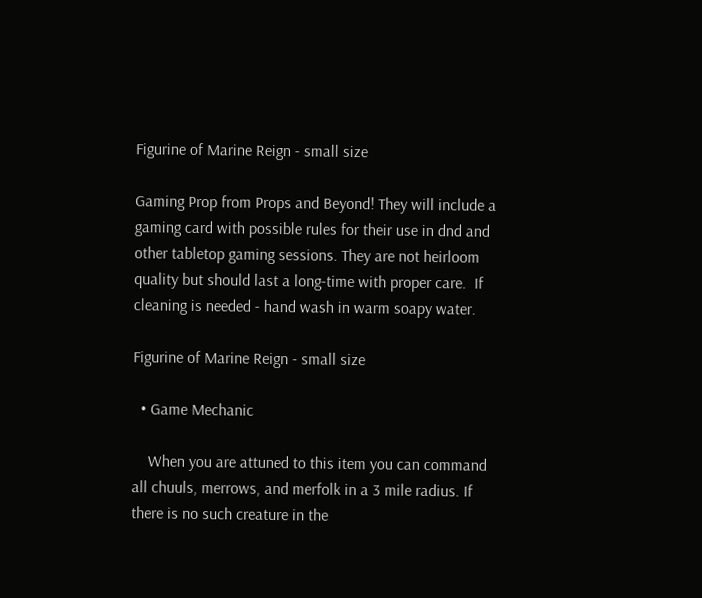Figurine of Marine Reign - small size

Gaming Prop from Props and Beyond! They will include a gaming card with possible rules for their use in dnd and other tabletop gaming sessions. They are not heirloom quality but should last a long-time with proper care.  If cleaning is needed - hand wash in warm soapy water.

Figurine of Marine Reign - small size

  • Game Mechanic

    When you are attuned to this item you can command all chuuls, merrows, and merfolk in a 3 mile radius. If there is no such creature in the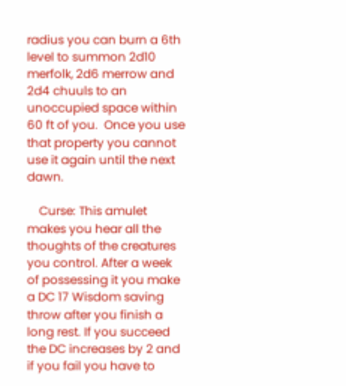radius you can burn a 6th level to summon 2d10 merfolk, 2d6 merrow and 2d4 chuuls to an unoccupied space within 60 ft of you.  Once you use that property you cannot use it again until the next dawn.

    Curse: This amulet makes you hear all the thoughts of the creatures you control. After a week of possessing it you make a DC 17 Wisdom saving throw after you finish a long rest. If you succeed the DC increases by 2 and if you fail you have to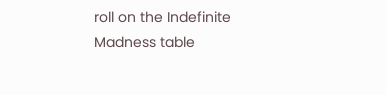roll on the Indefinite Madness table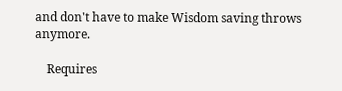and don't have to make Wisdom saving throws anymore.

    Requires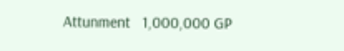Attunment   1,000,000 GP